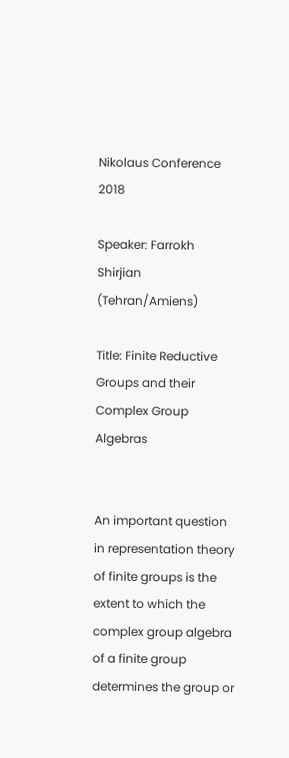Nikolaus Conference 2018

Speaker: Farrokh Shirjian (Tehran/Amiens)

Title: Finite Reductive Groups and their Complex Group Algebras


An important question in representation theory of finite groups is the extent to which the complex group algebra of a finite group determines the group or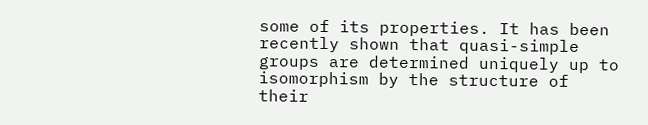some of its properties. It has been recently shown that quasi-simple groups are determined uniquely up to isomorphism by the structure of their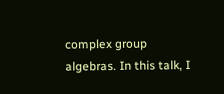complex group algebras. In this talk, I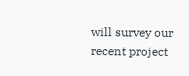will survey our recent project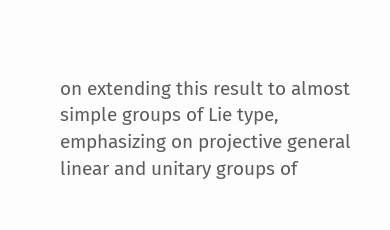on extending this result to almost simple groups of Lie type, emphasizing on projective general linear and unitary groups of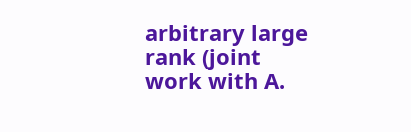arbitrary large rank (joint work with A.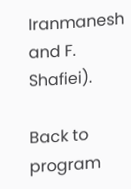Iranmanesh and F. Shafiei).

Back to program